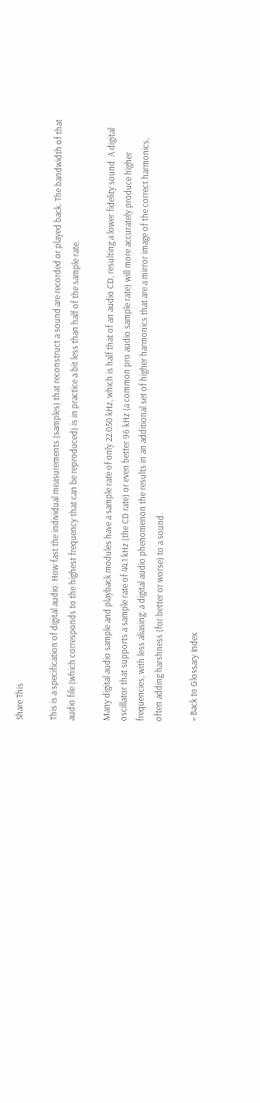Share This

This is a specification of digital audio: How fast the individual measurements (samples) that reconstruct a sound are recorded or played back. The bandwidth of that audio file (which corresponds to the highest frequency that can be reproduced) is in practice a bit less than half of the sample rate.

Many digital audio sample and playback modules have a sample rate of only 22.050 kHz, which is half that of an audio CD, resulting a lower fidelity sound. A digital oscillator that supports a sample rate of 44.1 kHz (the CD rate) or even better 96 kHz (a common pro audio sample rate) will more accurately produce higher frequencies, with less aliasing: a digital audio phenomenon the results in an additional set of higher harmonics that are a mirror image of the correct harmonics, often adding harshness (for better or worse) to a sound.

« Back to Glossary Index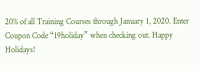20% of all Training Courses through January 1, 2020. Enter Coupon Code “19holiday” when checking out. Happy Holidays!